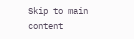Skip to main content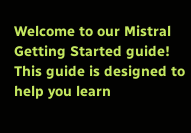Welcome to our Mistral Getting Started guide! This guide is designed to help you learn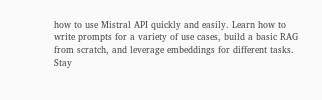how to use Mistral API quickly and easily. Learn how to write prompts for a variety of use cases, build a basic RAG from scratch, and leverage embeddings for different tasks. Stay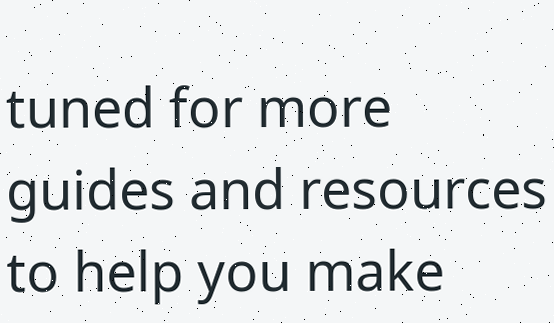tuned for more guides and resources to help you make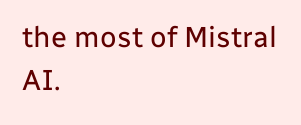the most of Mistral AI.